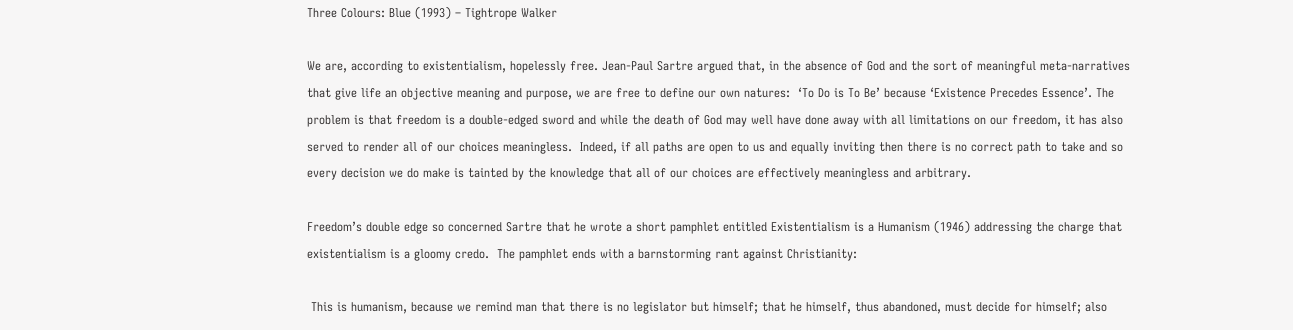Three Colours: Blue (1993) – Tightrope Walker

We are, according to existentialism, hopelessly free. Jean-Paul Sartre argued that, in the absence of God and the sort of meaningful meta-narratives that give life an objective meaning and purpose, we are free to define our own natures:  ‘To Do is To Be’ because ‘Existence Precedes Essence’. The problem is that freedom is a double-edged sword and while the death of God may well have done away with all limitations on our freedom, it has also served to render all of our choices meaningless.  Indeed, if all paths are open to us and equally inviting then there is no correct path to take and so every decision we do make is tainted by the knowledge that all of our choices are effectively meaningless and arbitrary.

Freedom’s double edge so concerned Sartre that he wrote a short pamphlet entitled Existentialism is a Humanism (1946) addressing the charge that existentialism is a gloomy credo.  The pamphlet ends with a barnstorming rant against Christianity:

 This is humanism, because we remind man that there is no legislator but himself; that he himself, thus abandoned, must decide for himself; also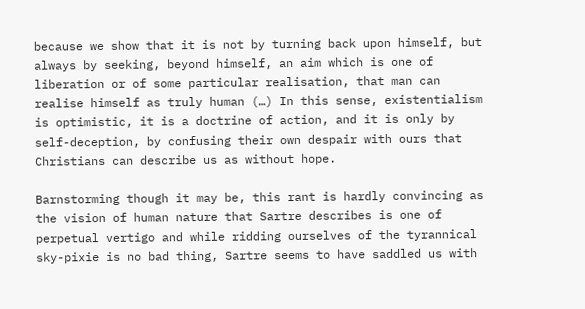because we show that it is not by turning back upon himself, but always by seeking, beyond himself, an aim which is one of liberation or of some particular realisation, that man can realise himself as truly human (…) In this sense, existentialism is optimistic, it is a doctrine of action, and it is only by self-deception, by confusing their own despair with ours that Christians can describe us as without hope.

Barnstorming though it may be, this rant is hardly convincing as the vision of human nature that Sartre describes is one of perpetual vertigo and while ridding ourselves of the tyrannical sky-pixie is no bad thing, Sartre seems to have saddled us with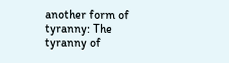another form of tyranny: The tyranny of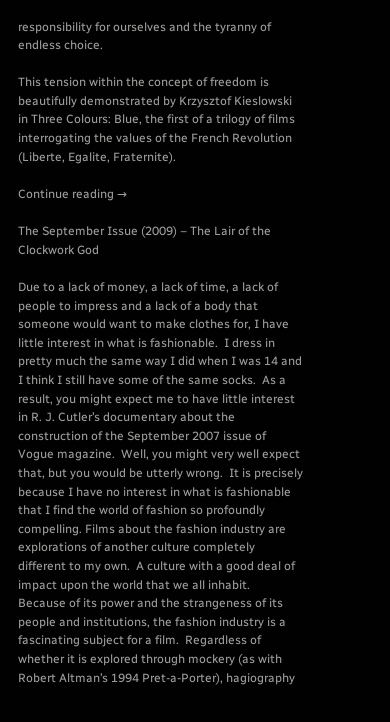responsibility for ourselves and the tyranny of endless choice.

This tension within the concept of freedom is beautifully demonstrated by Krzysztof Kieslowski in Three Colours: Blue, the first of a trilogy of films interrogating the values of the French Revolution (Liberte, Egalite, Fraternite).

Continue reading →

The September Issue (2009) – The Lair of the Clockwork God

Due to a lack of money, a lack of time, a lack of people to impress and a lack of a body that someone would want to make clothes for, I have little interest in what is fashionable.  I dress in pretty much the same way I did when I was 14 and I think I still have some of the same socks.  As a result, you might expect me to have little interest in R. J. Cutler’s documentary about the construction of the September 2007 issue of Vogue magazine.  Well, you might very well expect that, but you would be utterly wrong.  It is precisely because I have no interest in what is fashionable that I find the world of fashion so profoundly compelling. Films about the fashion industry are explorations of another culture completely different to my own.  A culture with a good deal of impact upon the world that we all inhabit.  Because of its power and the strangeness of its people and institutions, the fashion industry is a fascinating subject for a film.  Regardless of whether it is explored through mockery (as with Robert Altman’s 1994 Pret-a-Porter), hagiography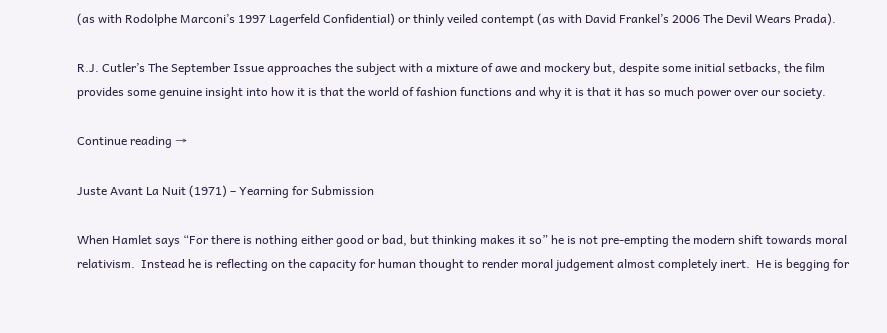(as with Rodolphe Marconi’s 1997 Lagerfeld Confidential) or thinly veiled contempt (as with David Frankel’s 2006 The Devil Wears Prada).

R.J. Cutler’s The September Issue approaches the subject with a mixture of awe and mockery but, despite some initial setbacks, the film provides some genuine insight into how it is that the world of fashion functions and why it is that it has so much power over our society.

Continue reading →

Juste Avant La Nuit (1971) – Yearning for Submission

When Hamlet says “For there is nothing either good or bad, but thinking makes it so” he is not pre-empting the modern shift towards moral relativism.  Instead he is reflecting on the capacity for human thought to render moral judgement almost completely inert.  He is begging for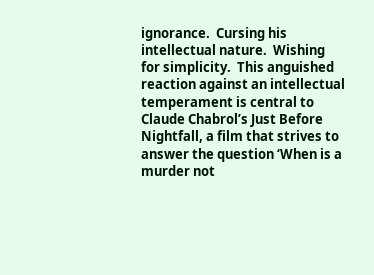ignorance.  Cursing his intellectual nature.  Wishing for simplicity.  This anguished reaction against an intellectual temperament is central to Claude Chabrol’s Just Before Nightfall, a film that strives to answer the question ‘When is a murder not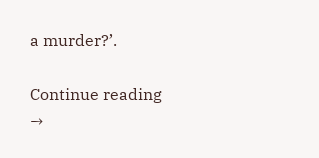a murder?’.

Continue reading →